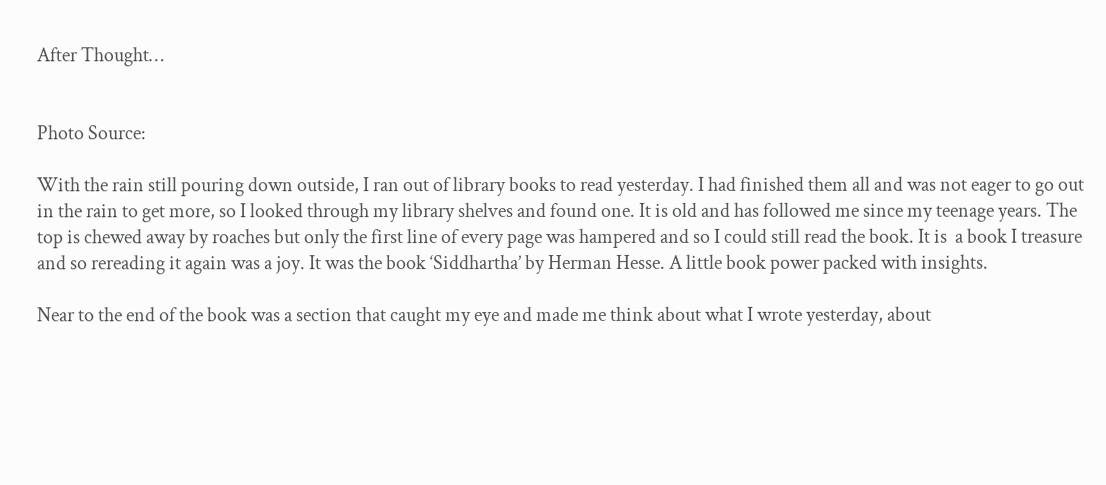After Thought…


Photo Source:

With the rain still pouring down outside, I ran out of library books to read yesterday. I had finished them all and was not eager to go out in the rain to get more, so I looked through my library shelves and found one. It is old and has followed me since my teenage years. The top is chewed away by roaches but only the first line of every page was hampered and so I could still read the book. It is  a book I treasure and so rereading it again was a joy. It was the book ‘Siddhartha’ by Herman Hesse. A little book power packed with insights.

Near to the end of the book was a section that caught my eye and made me think about what I wrote yesterday, about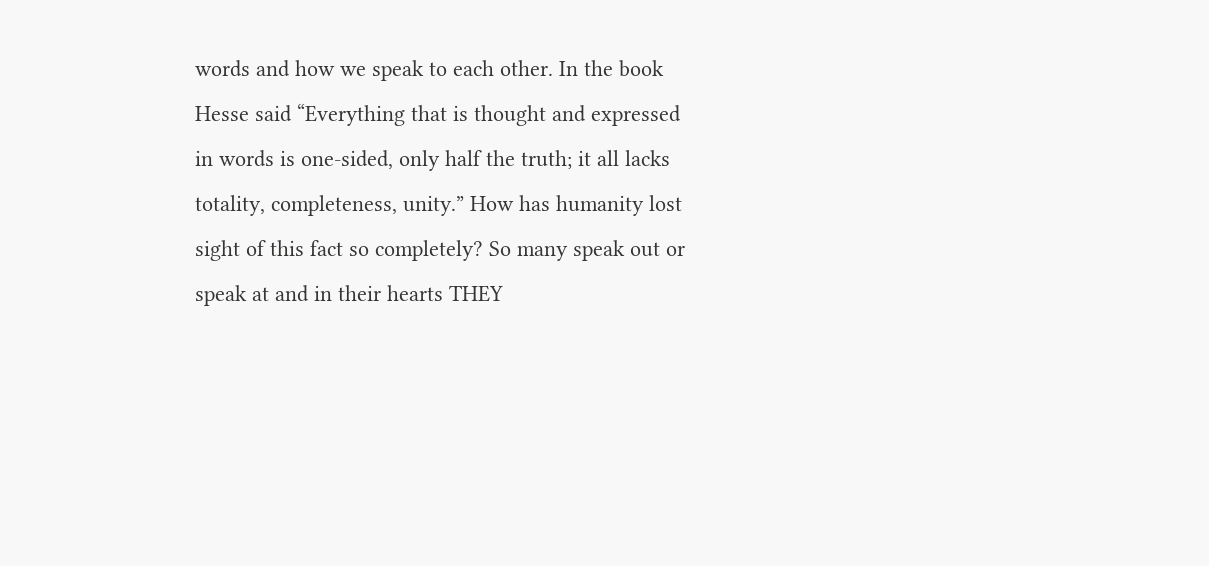words and how we speak to each other. In the book Hesse said “Everything that is thought and expressed in words is one-sided, only half the truth; it all lacks totality, completeness, unity.” How has humanity lost sight of this fact so completely? So many speak out or speak at and in their hearts THEY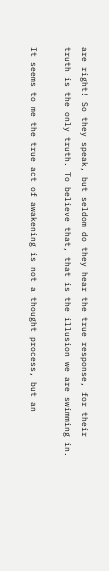are right! So they speak, but seldom do they hear the true response, for their truth is the only truth. To believe that, that is the illusion we are swimming in.

It seems to me the true act of awakening is not a thought process, but an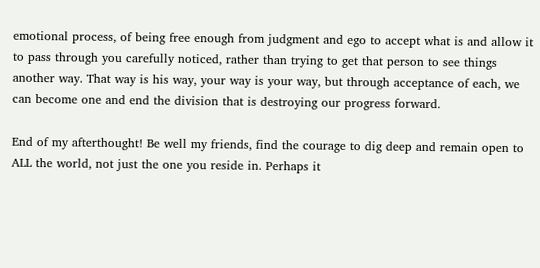emotional process, of being free enough from judgment and ego to accept what is and allow it to pass through you carefully noticed, rather than trying to get that person to see things another way. That way is his way, your way is your way, but through acceptance of each, we can become one and end the division that is destroying our progress forward.

End of my afterthought! Be well my friends, find the courage to dig deep and remain open to ALL the world, not just the one you reside in. Perhaps it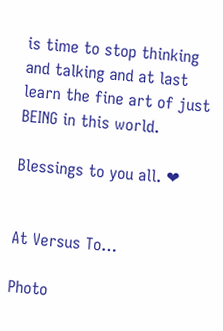is time to stop thinking and talking and at last learn the fine art of just BEING in this world.

Blessings to you all. ❤


At Versus To…

Photo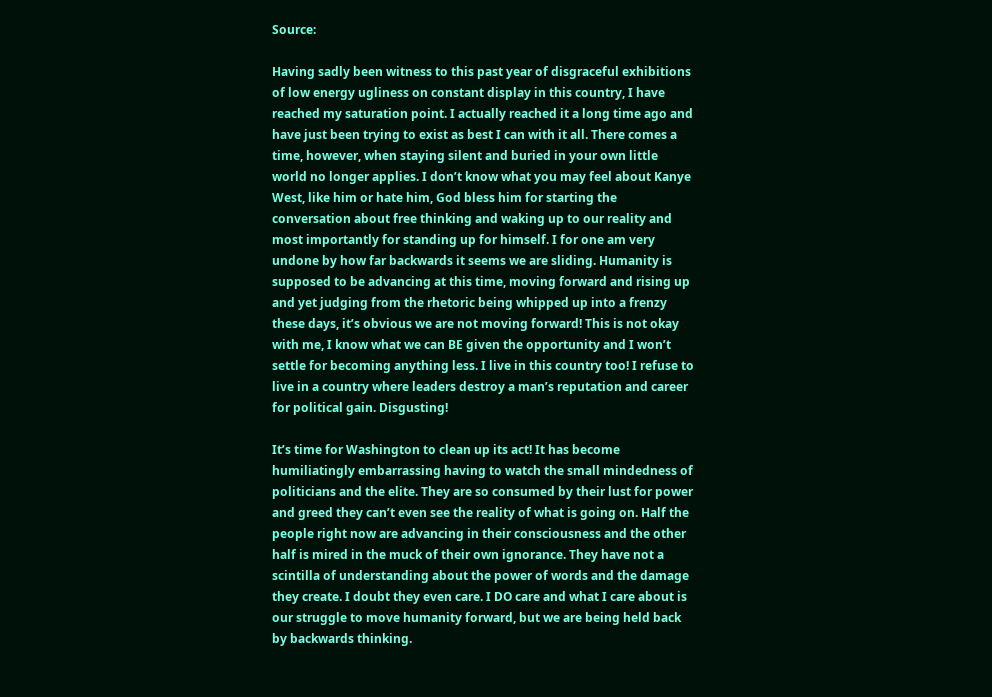Source:

Having sadly been witness to this past year of disgraceful exhibitions of low energy ugliness on constant display in this country, I have reached my saturation point. I actually reached it a long time ago and have just been trying to exist as best I can with it all. There comes a time, however, when staying silent and buried in your own little world no longer applies. I don’t know what you may feel about Kanye West, like him or hate him, God bless him for starting the conversation about free thinking and waking up to our reality and most importantly for standing up for himself. I for one am very undone by how far backwards it seems we are sliding. Humanity is supposed to be advancing at this time, moving forward and rising up and yet judging from the rhetoric being whipped up into a frenzy these days, it’s obvious we are not moving forward! This is not okay with me, I know what we can BE given the opportunity and I won’t settle for becoming anything less. I live in this country too! I refuse to live in a country where leaders destroy a man’s reputation and career for political gain. Disgusting!

It’s time for Washington to clean up its act! It has become humiliatingly embarrassing having to watch the small mindedness of politicians and the elite. They are so consumed by their lust for power and greed they can’t even see the reality of what is going on. Half the people right now are advancing in their consciousness and the other half is mired in the muck of their own ignorance. They have not a scintilla of understanding about the power of words and the damage they create. I doubt they even care. I DO care and what I care about is our struggle to move humanity forward, but we are being held back by backwards thinking.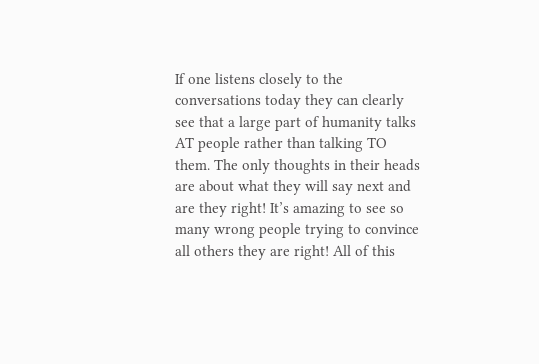If one listens closely to the conversations today they can clearly see that a large part of humanity talks AT people rather than talking TO them. The only thoughts in their heads are about what they will say next and are they right! It’s amazing to see so many wrong people trying to convince all others they are right! All of this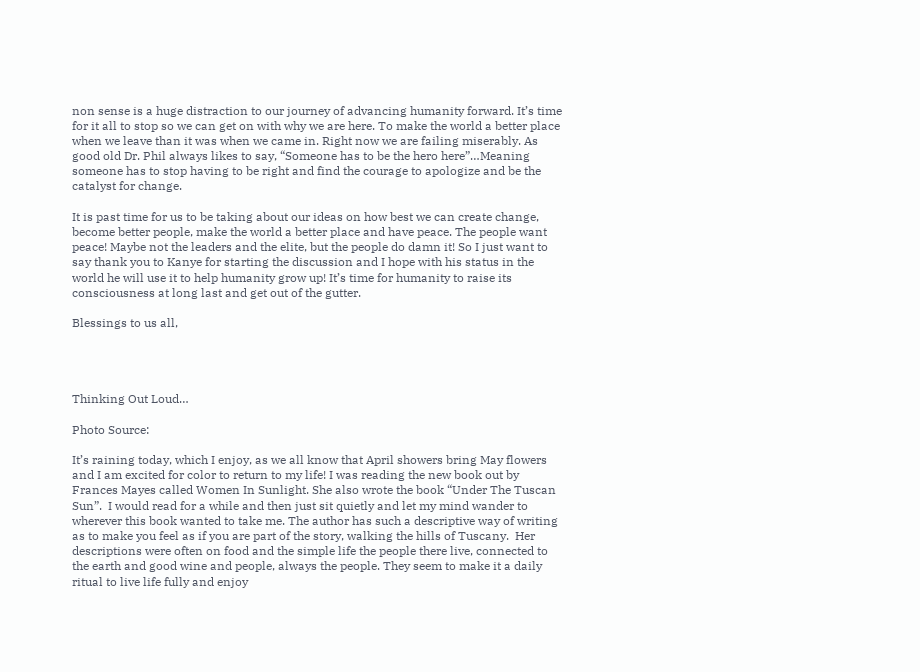non sense is a huge distraction to our journey of advancing humanity forward. It’s time for it all to stop so we can get on with why we are here. To make the world a better place when we leave than it was when we came in. Right now we are failing miserably. As good old Dr. Phil always likes to say, “Someone has to be the hero here”…Meaning someone has to stop having to be right and find the courage to apologize and be the catalyst for change.

It is past time for us to be taking about our ideas on how best we can create change, become better people, make the world a better place and have peace. The people want peace! Maybe not the leaders and the elite, but the people do damn it! So I just want to say thank you to Kanye for starting the discussion and I hope with his status in the world he will use it to help humanity grow up! It’s time for humanity to raise its consciousness at long last and get out of the gutter.

Blessings to us all,




Thinking Out Loud…

Photo Source:

It’s raining today, which I enjoy, as we all know that April showers bring May flowers and I am excited for color to return to my life! I was reading the new book out by Frances Mayes called Women In Sunlight. She also wrote the book “Under The Tuscan Sun”.  I would read for a while and then just sit quietly and let my mind wander to wherever this book wanted to take me. The author has such a descriptive way of writing as to make you feel as if you are part of the story, walking the hills of Tuscany.  Her descriptions were often on food and the simple life the people there live, connected to the earth and good wine and people, always the people. They seem to make it a daily ritual to live life fully and enjoy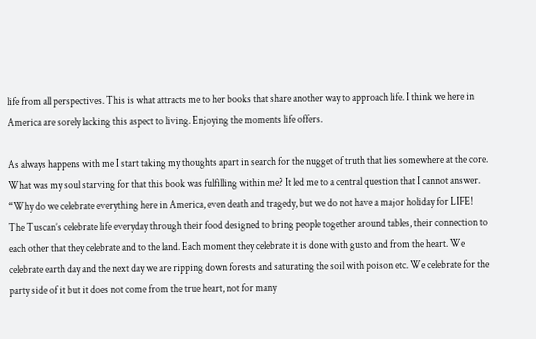life from all perspectives. This is what attracts me to her books that share another way to approach life. I think we here in America are sorely lacking this aspect to living. Enjoying the moments life offers.

As always happens with me I start taking my thoughts apart in search for the nugget of truth that lies somewhere at the core. What was my soul starving for that this book was fulfilling within me? It led me to a central question that I cannot answer. “Why do we celebrate everything here in America, even death and tragedy, but we do not have a major holiday for LIFE! The Tuscan’s celebrate life everyday through their food designed to bring people together around tables, their connection to each other that they celebrate and to the land. Each moment they celebrate it is done with gusto and from the heart. We celebrate earth day and the next day we are ripping down forests and saturating the soil with poison etc. We celebrate for the party side of it but it does not come from the true heart, not for many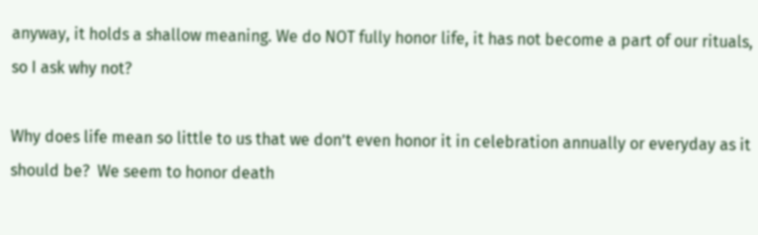anyway, it holds a shallow meaning. We do NOT fully honor life, it has not become a part of our rituals, so I ask why not?

Why does life mean so little to us that we don’t even honor it in celebration annually or everyday as it should be?  We seem to honor death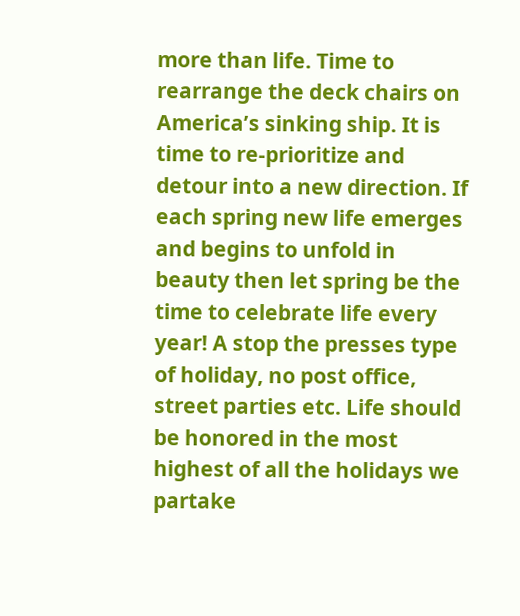more than life. Time to rearrange the deck chairs on America’s sinking ship. It is time to re-prioritize and detour into a new direction. If each spring new life emerges and begins to unfold in beauty then let spring be the time to celebrate life every year! A stop the presses type of holiday, no post office, street parties etc. Life should be honored in the most highest of all the holidays we partake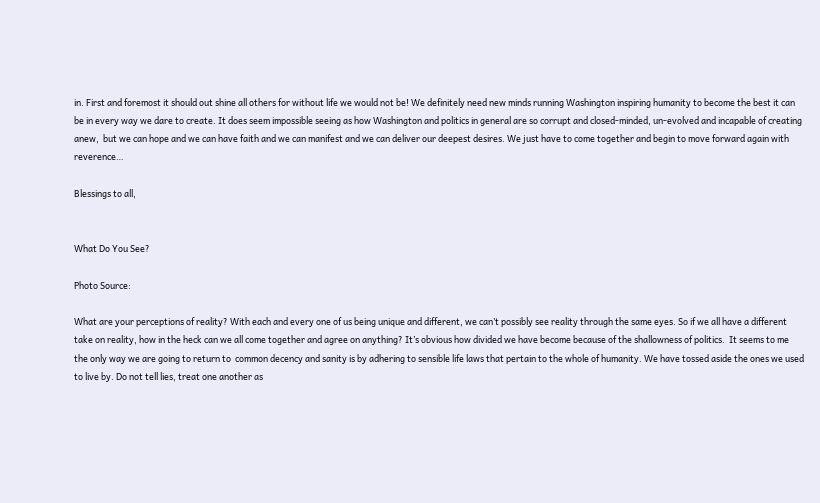in. First and foremost it should out shine all others for without life we would not be! We definitely need new minds running Washington inspiring humanity to become the best it can be in every way we dare to create. It does seem impossible seeing as how Washington and politics in general are so corrupt and closed-minded, un-evolved and incapable of creating anew,  but we can hope and we can have faith and we can manifest and we can deliver our deepest desires. We just have to come together and begin to move forward again with reverence…

Blessings to all,


What Do You See?

Photo Source:

What are your perceptions of reality? With each and every one of us being unique and different, we can’t possibly see reality through the same eyes. So if we all have a different take on reality, how in the heck can we all come together and agree on anything? It’s obvious how divided we have become because of the shallowness of politics.  It seems to me the only way we are going to return to  common decency and sanity is by adhering to sensible life laws that pertain to the whole of humanity. We have tossed aside the ones we used to live by. Do not tell lies, treat one another as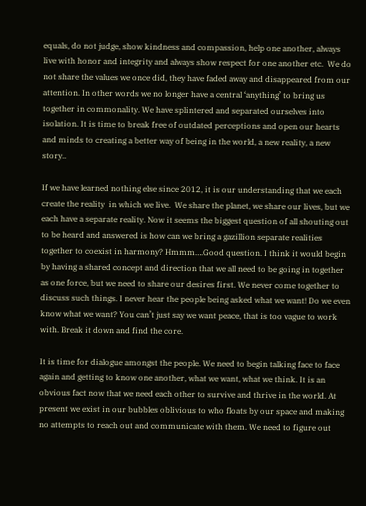equals, do not judge, show kindness and compassion, help one another, always live with honor and integrity and always show respect for one another etc.  We do not share the values we once did, they have faded away and disappeared from our attention. In other words we no longer have a central ‘anything’ to bring us together in commonality. We have splintered and separated ourselves into isolation. It is time to break free of outdated perceptions and open our hearts and minds to creating a better way of being in the world, a new reality, a new story..

If we have learned nothing else since 2012, it is our understanding that we each create the reality  in which we live.  We share the planet, we share our lives, but we each have a separate reality. Now it seems the biggest question of all shouting out to be heard and answered is how can we bring a gazillion separate realities together to coexist in harmony? Hmmm….Good question. I think it would begin by having a shared concept and direction that we all need to be going in together as one force, but we need to share our desires first. We never come together to discuss such things. I never hear the people being asked what we want! Do we even know what we want? You can’t just say we want peace, that is too vague to work with. Break it down and find the core.

It is time for dialogue amongst the people. We need to begin talking face to face again and getting to know one another, what we want, what we think. It is an obvious fact now that we need each other to survive and thrive in the world. At present we exist in our bubbles oblivious to who floats by our space and making no attempts to reach out and communicate with them. We need to figure out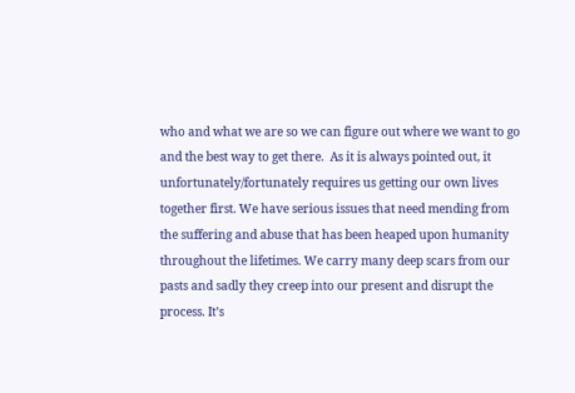who and what we are so we can figure out where we want to go and the best way to get there.  As it is always pointed out, it unfortunately/fortunately requires us getting our own lives together first. We have serious issues that need mending from the suffering and abuse that has been heaped upon humanity throughout the lifetimes. We carry many deep scars from our pasts and sadly they creep into our present and disrupt the process. It’s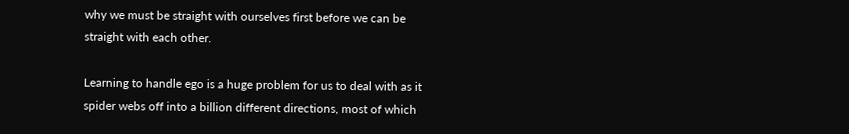why we must be straight with ourselves first before we can be straight with each other.

Learning to handle ego is a huge problem for us to deal with as it spider webs off into a billion different directions, most of which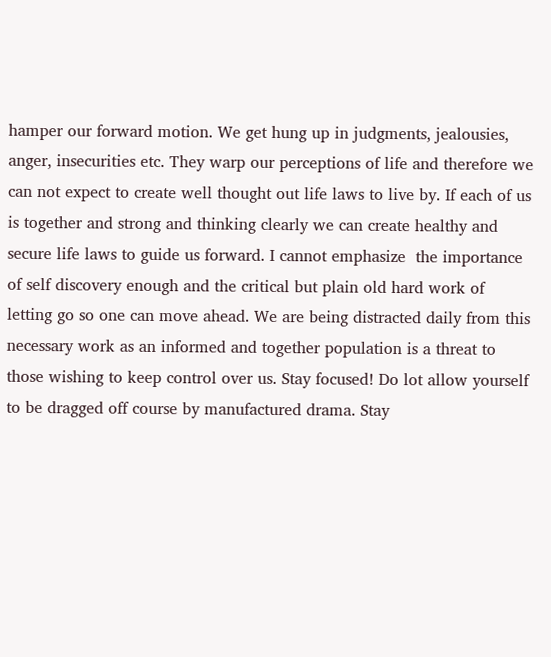hamper our forward motion. We get hung up in judgments, jealousies, anger, insecurities etc. They warp our perceptions of life and therefore we can not expect to create well thought out life laws to live by. If each of us is together and strong and thinking clearly we can create healthy and secure life laws to guide us forward. I cannot emphasize  the importance of self discovery enough and the critical but plain old hard work of letting go so one can move ahead. We are being distracted daily from this necessary work as an informed and together population is a threat to those wishing to keep control over us. Stay focused! Do lot allow yourself to be dragged off course by manufactured drama. Stay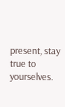present, stay true to yourselves.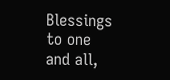Blessings to one and all,